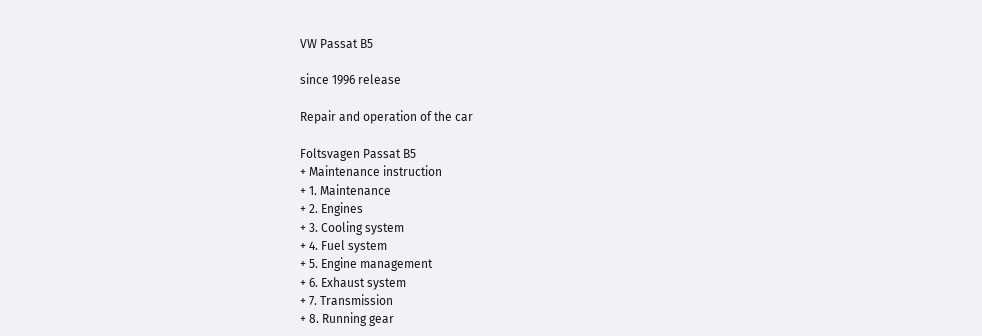VW Passat B5

since 1996 release

Repair and operation of the car

Foltsvagen Passat B5
+ Maintenance instruction
+ 1. Maintenance
+ 2. Engines
+ 3. Cooling system
+ 4. Fuel system
+ 5. Engine management
+ 6. Exhaust system
+ 7. Transmission
+ 8. Running gear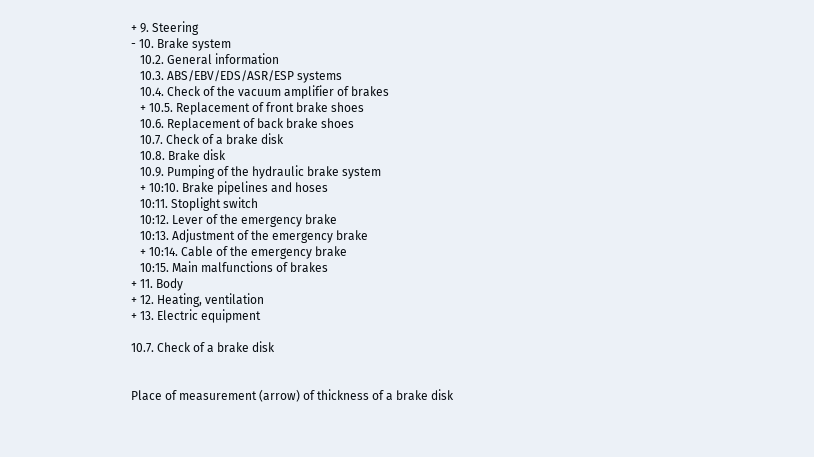+ 9. Steering
- 10. Brake system
   10.2. General information
   10.3. ABS/EBV/EDS/ASR/ESP systems
   10.4. Check of the vacuum amplifier of brakes
   + 10.5. Replacement of front brake shoes
   10.6. Replacement of back brake shoes
   10.7. Check of a brake disk
   10.8. Brake disk
   10.9. Pumping of the hydraulic brake system
   + 10:10. Brake pipelines and hoses
   10:11. Stoplight switch
   10:12. Lever of the emergency brake
   10:13. Adjustment of the emergency brake
   + 10:14. Cable of the emergency brake
   10:15. Main malfunctions of brakes
+ 11. Body
+ 12. Heating, ventilation
+ 13. Electric equipment

10.7. Check of a brake disk


Place of measurement (arrow) of thickness of a brake disk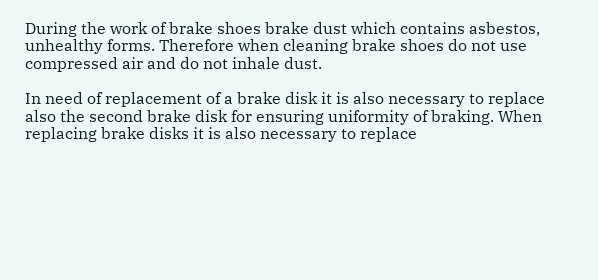During the work of brake shoes brake dust which contains asbestos, unhealthy forms. Therefore when cleaning brake shoes do not use compressed air and do not inhale dust.

In need of replacement of a brake disk it is also necessary to replace also the second brake disk for ensuring uniformity of braking. When replacing brake disks it is also necessary to replace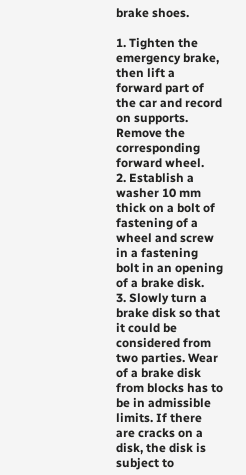brake shoes.

1. Tighten the emergency brake, then lift a forward part of the car and record on supports. Remove the corresponding forward wheel.
2. Establish a washer 10 mm thick on a bolt of fastening of a wheel and screw in a fastening bolt in an opening of a brake disk.
3. Slowly turn a brake disk so that it could be considered from two parties. Wear of a brake disk from blocks has to be in admissible limits. If there are cracks on a disk, the disk is subject to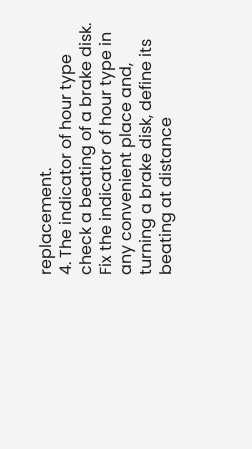replacement.
4. The indicator of hour type check a beating of a brake disk. Fix the indicator of hour type in any convenient place and, turning a brake disk, define its beating at distance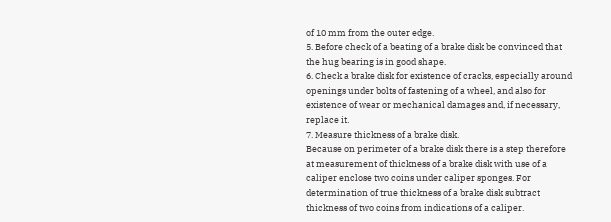of 10 mm from the outer edge.
5. Before check of a beating of a brake disk be convinced that the hug bearing is in good shape.
6. Check a brake disk for existence of cracks, especially around openings under bolts of fastening of a wheel, and also for existence of wear or mechanical damages and, if necessary, replace it.
7. Measure thickness of a brake disk.
Because on perimeter of a brake disk there is a step therefore at measurement of thickness of a brake disk with use of a caliper enclose two coins under caliper sponges. For determination of true thickness of a brake disk subtract thickness of two coins from indications of a caliper.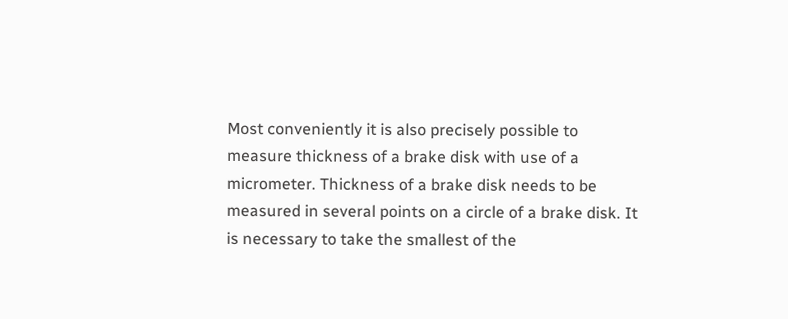Most conveniently it is also precisely possible to measure thickness of a brake disk with use of a micrometer. Thickness of a brake disk needs to be measured in several points on a circle of a brake disk. It is necessary to take the smallest of the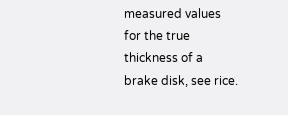measured values for the true thickness of a brake disk, see rice.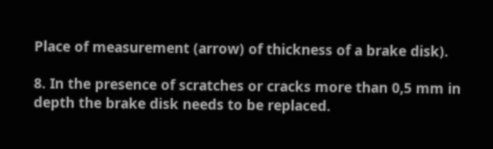Place of measurement (arrow) of thickness of a brake disk).

8. In the presence of scratches or cracks more than 0,5 mm in depth the brake disk needs to be replaced.